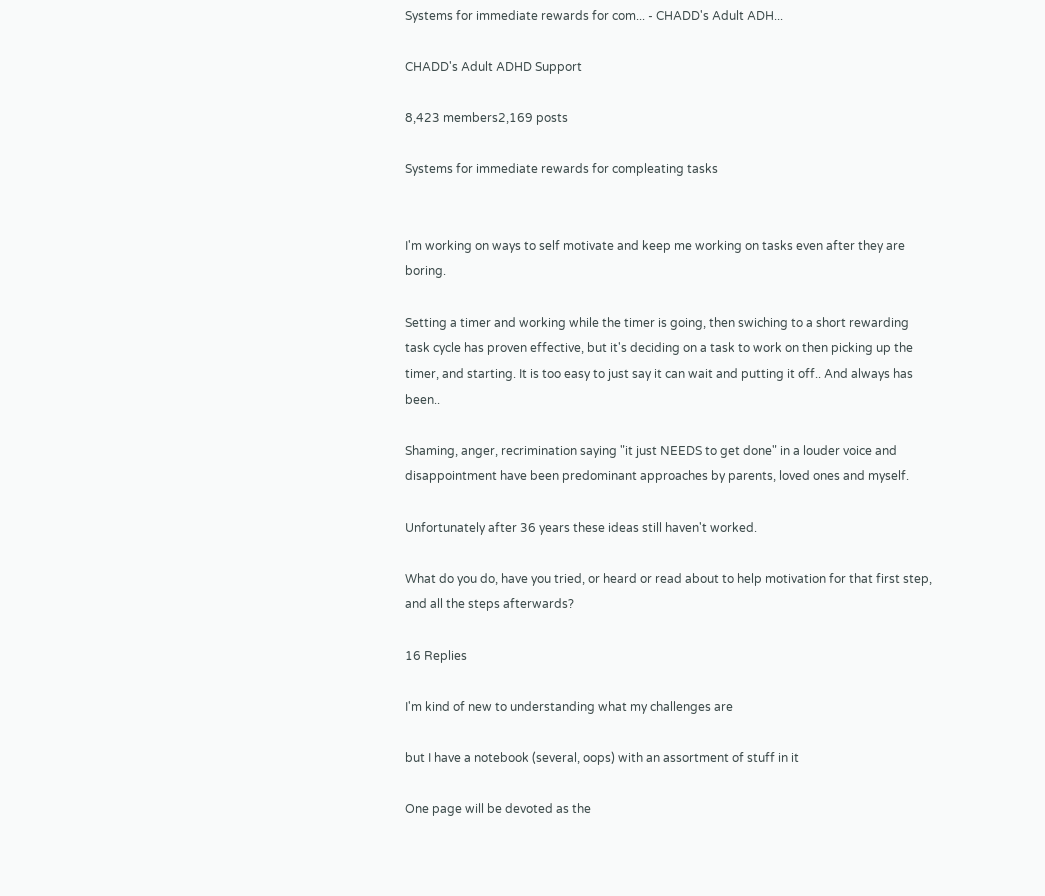Systems for immediate rewards for com... - CHADD's Adult ADH...

CHADD's Adult ADHD Support

8,423 members2,169 posts

Systems for immediate rewards for compleating tasks


I'm working on ways to self motivate and keep me working on tasks even after they are boring.

Setting a timer and working while the timer is going, then swiching to a short rewarding task cycle has proven effective, but it's deciding on a task to work on then picking up the timer, and starting. It is too easy to just say it can wait and putting it off.. And always has been..

Shaming, anger, recrimination saying "it just NEEDS to get done" in a louder voice and disappointment have been predominant approaches by parents, loved ones and myself.

Unfortunately after 36 years these ideas still haven't worked.

What do you do, have you tried, or heard or read about to help motivation for that first step, and all the steps afterwards?

16 Replies

I'm kind of new to understanding what my challenges are

but I have a notebook (several, oops) with an assortment of stuff in it

One page will be devoted as the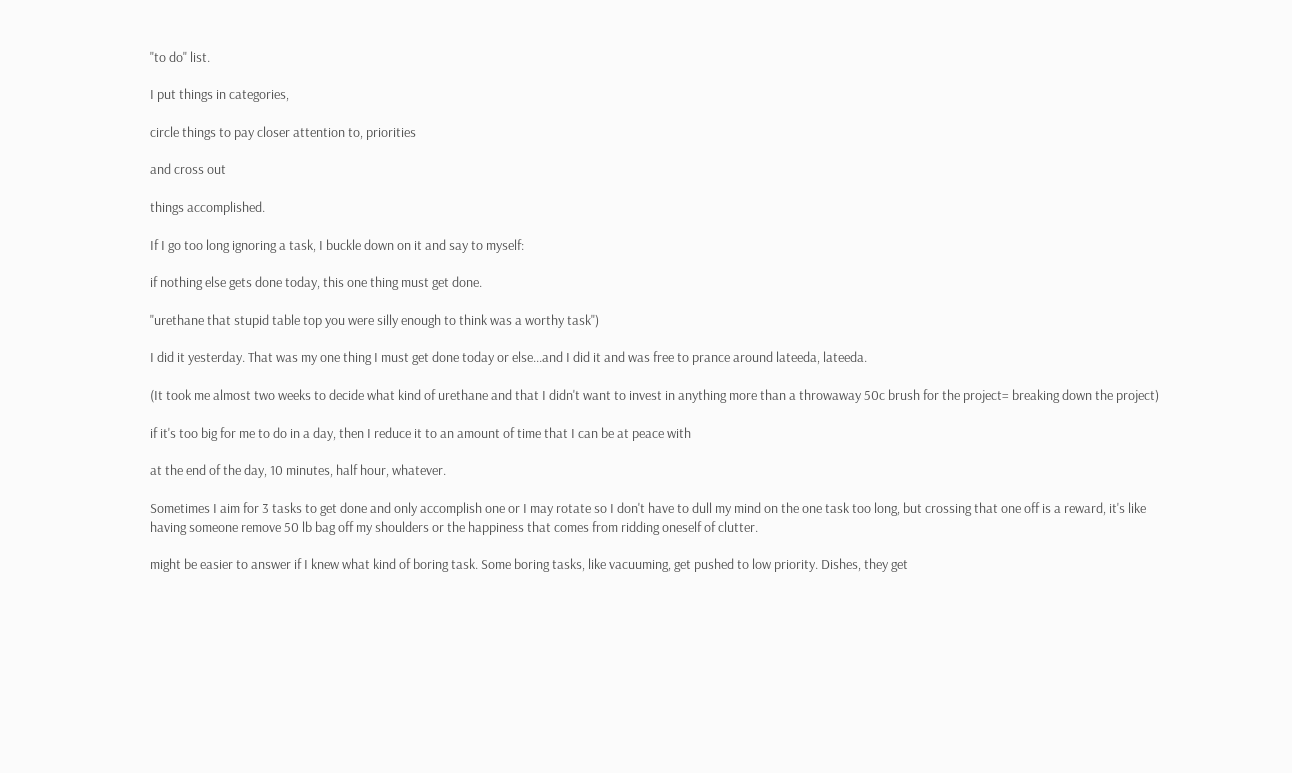"to do" list.

I put things in categories,

circle things to pay closer attention to, priorities

and cross out

things accomplished.

If I go too long ignoring a task, I buckle down on it and say to myself:

if nothing else gets done today, this one thing must get done.

"urethane that stupid table top you were silly enough to think was a worthy task")

I did it yesterday. That was my one thing I must get done today or else...and I did it and was free to prance around lateeda, lateeda.

(It took me almost two weeks to decide what kind of urethane and that I didn't want to invest in anything more than a throwaway 50c brush for the project= breaking down the project)

if it's too big for me to do in a day, then I reduce it to an amount of time that I can be at peace with

at the end of the day, 10 minutes, half hour, whatever.

Sometimes I aim for 3 tasks to get done and only accomplish one or I may rotate so I don't have to dull my mind on the one task too long, but crossing that one off is a reward, it's like having someone remove 50 lb bag off my shoulders or the happiness that comes from ridding oneself of clutter.

might be easier to answer if I knew what kind of boring task. Some boring tasks, like vacuuming, get pushed to low priority. Dishes, they get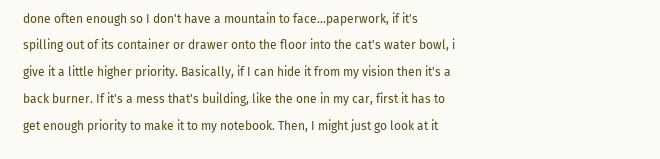done often enough so I don't have a mountain to face...paperwork, if it's spilling out of its container or drawer onto the floor into the cat's water bowl, i give it a little higher priority. Basically, if I can hide it from my vision then it's a back burner. If it's a mess that's building, like the one in my car, first it has to get enough priority to make it to my notebook. Then, I might just go look at it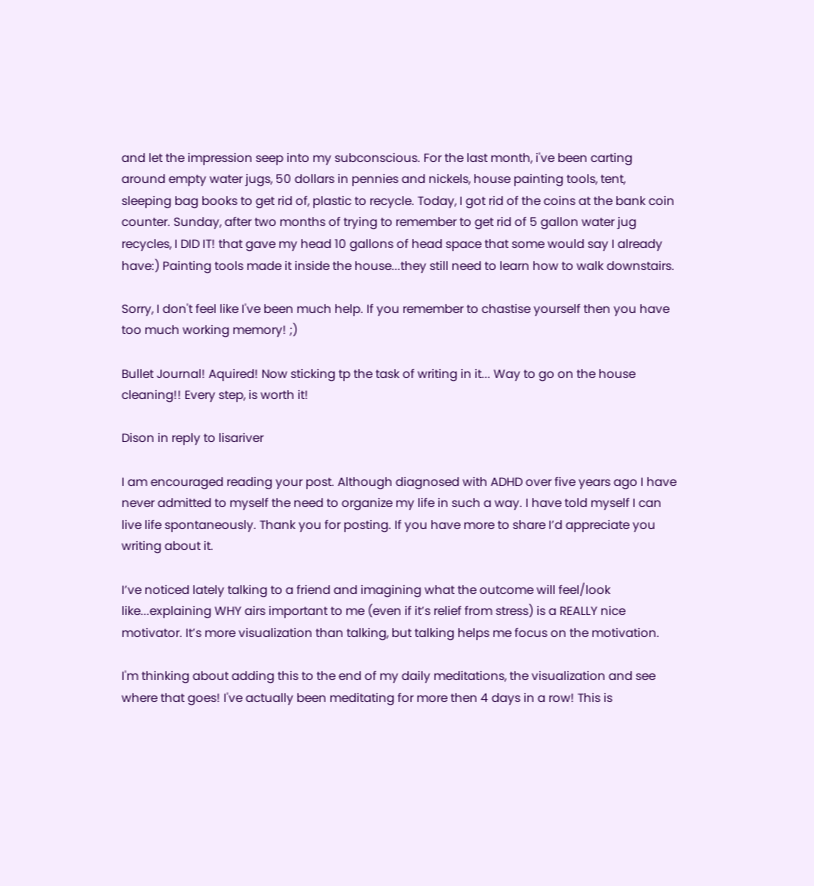and let the impression seep into my subconscious. For the last month, i've been carting around empty water jugs, 50 dollars in pennies and nickels, house painting tools, tent, sleeping bag books to get rid of, plastic to recycle. Today, I got rid of the coins at the bank coin counter. Sunday, after two months of trying to remember to get rid of 5 gallon water jug recycles, I DID IT! that gave my head 10 gallons of head space that some would say I already have:) Painting tools made it inside the house...they still need to learn how to walk downstairs.

Sorry, I don't feel like I've been much help. If you remember to chastise yourself then you have too much working memory! ;)

Bullet Journal! Aquired! Now sticking tp the task of writing in it... Way to go on the house cleaning!! Every step, is worth it!

Dison in reply to lisariver

I am encouraged reading your post. Although diagnosed with ADHD over five years ago I have never admitted to myself the need to organize my life in such a way. I have told myself I can live life spontaneously. Thank you for posting. If you have more to share I’d appreciate you writing about it.

I’ve noticed lately talking to a friend and imagining what the outcome will feel/look like...explaining WHY airs important to me (even if it’s relief from stress) is a REALLY nice motivator. It’s more visualization than talking, but talking helps me focus on the motivation.

I'm thinking about adding this to the end of my daily meditations, the visualization and see where that goes! I've actually been meditating for more then 4 days in a row! This is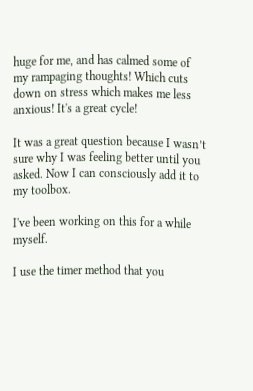huge for me, and has calmed some of my rampaging thoughts! Which cuts down on stress which makes me less anxious! It's a great cycle!

It was a great question because I wasn’t sure why I was feeling better until you asked. Now I can consciously add it to my toolbox.

I've been working on this for a while myself.

I use the timer method that you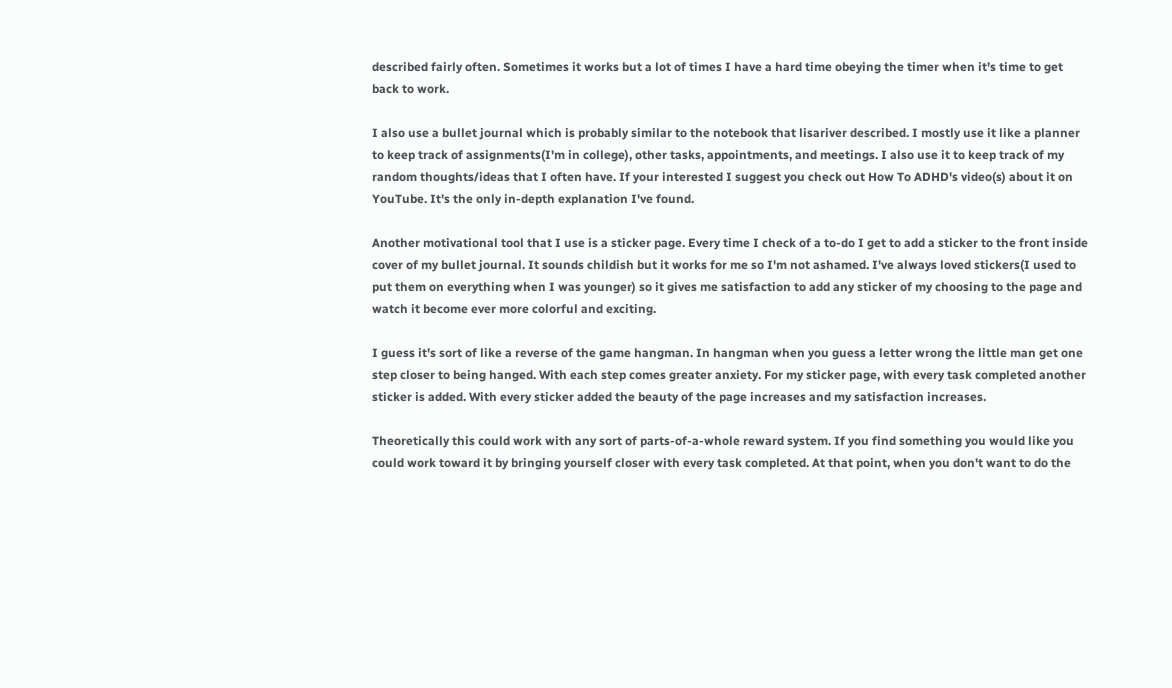described fairly often. Sometimes it works but a lot of times I have a hard time obeying the timer when it's time to get back to work.

I also use a bullet journal which is probably similar to the notebook that lisariver described. I mostly use it like a planner to keep track of assignments(I'm in college), other tasks, appointments, and meetings. I also use it to keep track of my random thoughts/ideas that I often have. If your interested I suggest you check out How To ADHD's video(s) about it on YouTube. It's the only in-depth explanation I've found.

Another motivational tool that I use is a sticker page. Every time I check of a to-do I get to add a sticker to the front inside cover of my bullet journal. It sounds childish but it works for me so I'm not ashamed. I've always loved stickers(I used to put them on everything when I was younger) so it gives me satisfaction to add any sticker of my choosing to the page and watch it become ever more colorful and exciting.

I guess it's sort of like a reverse of the game hangman. In hangman when you guess a letter wrong the little man get one step closer to being hanged. With each step comes greater anxiety. For my sticker page, with every task completed another sticker is added. With every sticker added the beauty of the page increases and my satisfaction increases.

Theoretically this could work with any sort of parts-of-a-whole reward system. If you find something you would like you could work toward it by bringing yourself closer with every task completed. At that point, when you don't want to do the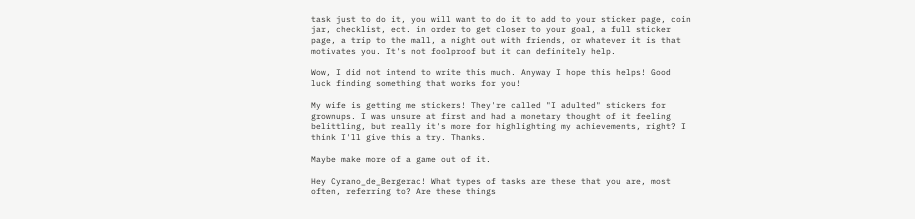task just to do it, you will want to do it to add to your sticker page, coin jar, checklist, ect. in order to get closer to your goal, a full sticker page, a trip to the mall, a night out with friends, or whatever it is that motivates you. It's not foolproof but it can definitely help.

Wow, I did not intend to write this much. Anyway I hope this helps! Good luck finding something that works for you!

My wife is getting me stickers! They're called "I adulted" stickers for grownups. I was unsure at first and had a monetary thought of it feeling belittling, but really it's more for highlighting my achievements, right? I think I'll give this a try. Thanks.

Maybe make more of a game out of it.

Hey Cyrano_de_Bergerac! What types of tasks are these that you are, most often, referring to? Are these things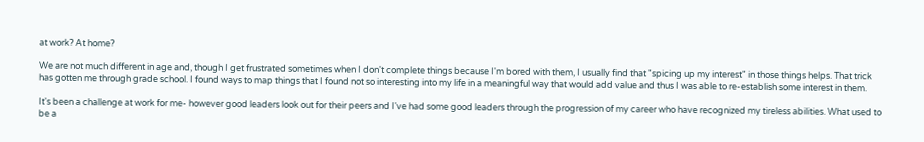at work? At home?

We are not much different in age and, though I get frustrated sometimes when I don't complete things because I'm bored with them, I usually find that "spicing up my interest" in those things helps. That trick has gotten me through grade school. I found ways to map things that I found not so interesting into my life in a meaningful way that would add value and thus I was able to re-establish some interest in them.

It's been a challenge at work for me- however good leaders look out for their peers and I've had some good leaders through the progression of my career who have recognized my tireless abilities. What used to be a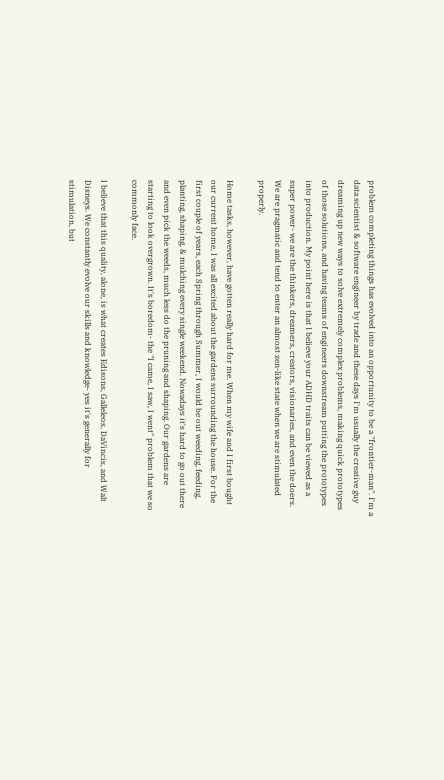problem completing things has evolved into an opportunity to be a "frontier-man". I'm a data scientist & software engineer by trade and these days I'm usually the creative guy dreaming up new ways to solve extremely complex problems, making quick prototypes of those solutions, and having teams of engineers downstream putting the prototypes into production. My point here is that I believe your ADHD traits can be viewed as a super power- we are the thinkers, dreamers, creators, visionaries, and even the doers. We are pragmatic and tend to enter an almost zen-like state when we are stimulated properly.

Home tasks, however, have gotten really hard for me. When my wife and I first bought our current home, I was all excited about the gardens surrounding the house. For the first couple of years, each Spring through Summer, I would be out weeding, feeding, planting, shaping, & mulching every single weekend. Nowadays it's hard to go out there and even pick the weeds, much less do the pruning and shaping. Our gardens are starting to look overgrown. It's boredom- the "I came, I saw, I went" problem that we so commonly face.

I believe that this quality, alone, is what creates Edisons, Galleleos, DaVincis, and Walt Disneys. We constantly evolve our skills and knowledge- yes it's generally for stimulation, but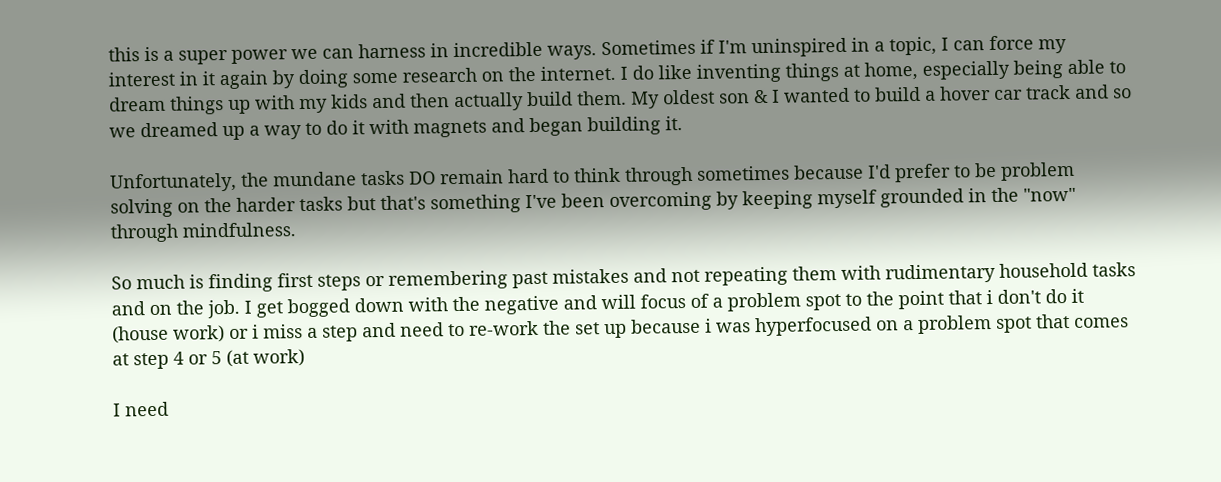this is a super power we can harness in incredible ways. Sometimes if I'm uninspired in a topic, I can force my interest in it again by doing some research on the internet. I do like inventing things at home, especially being able to dream things up with my kids and then actually build them. My oldest son & I wanted to build a hover car track and so we dreamed up a way to do it with magnets and began building it.

Unfortunately, the mundane tasks DO remain hard to think through sometimes because I'd prefer to be problem solving on the harder tasks but that's something I've been overcoming by keeping myself grounded in the "now" through mindfulness.

So much is finding first steps or remembering past mistakes and not repeating them with rudimentary household tasks and on the job. I get bogged down with the negative and will focus of a problem spot to the point that i don't do it (house work) or i miss a step and need to re-work the set up because i was hyperfocused on a problem spot that comes at step 4 or 5 (at work)

I need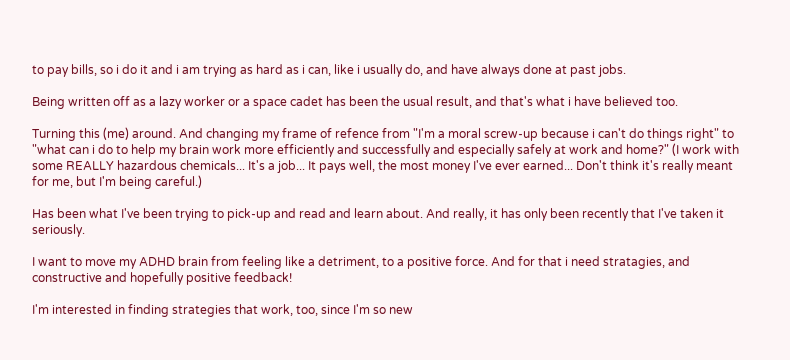to pay bills, so i do it and i am trying as hard as i can, like i usually do, and have always done at past jobs.

Being written off as a lazy worker or a space cadet has been the usual result, and that's what i have believed too.

Turning this (me) around. And changing my frame of refence from "I'm a moral screw-up because i can't do things right" to "what can i do to help my brain work more efficiently and successfully and especially safely at work and home?" (I work with some REALLY hazardous chemicals... It's a job... It pays well, the most money I've ever earned... Don't think it's really meant for me, but I'm being careful.)

Has been what I've been trying to pick-up and read and learn about. And really, it has only been recently that I've taken it seriously.

I want to move my ADHD brain from feeling like a detriment, to a positive force. And for that i need stratagies, and constructive and hopefully positive feedback!

I'm interested in finding strategies that work, too, since I'm so new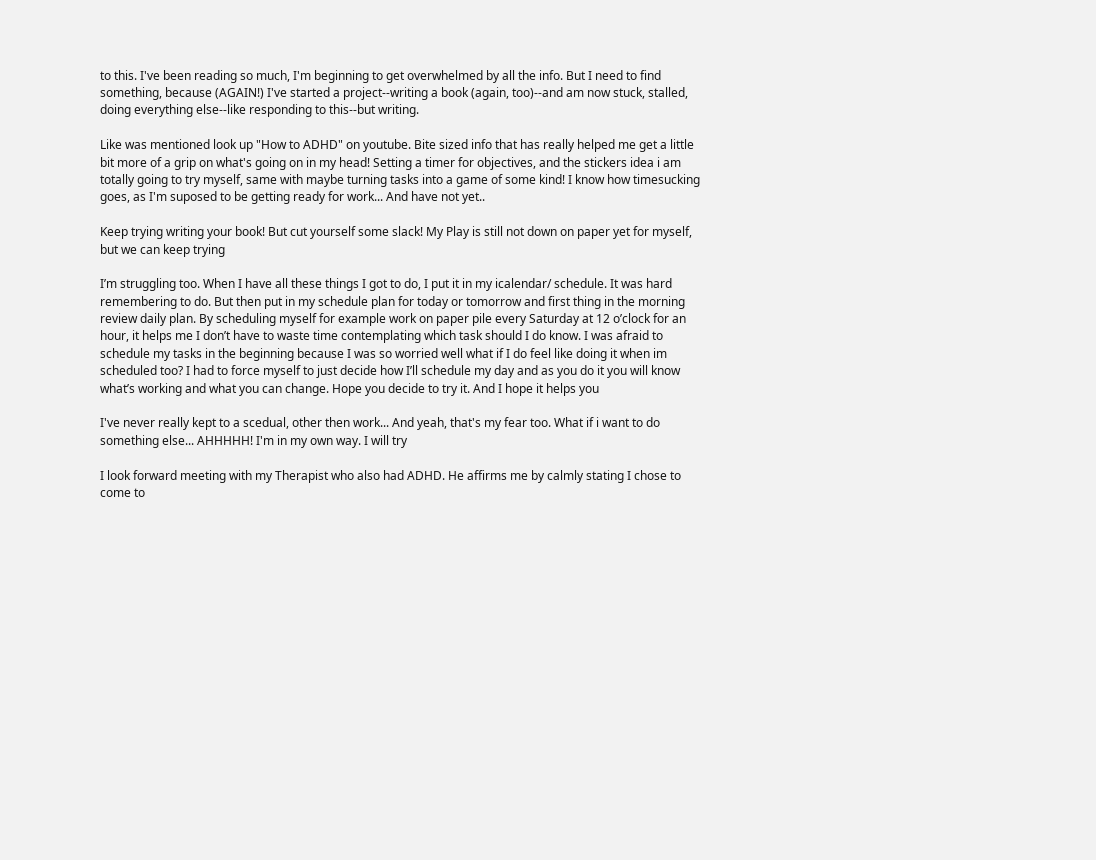to this. I've been reading so much, I'm beginning to get overwhelmed by all the info. But I need to find something, because (AGAIN!) I've started a project--writing a book (again, too)--and am now stuck, stalled, doing everything else--like responding to this--but writing.

Like was mentioned look up "How to ADHD" on youtube. Bite sized info that has really helped me get a little bit more of a grip on what's going on in my head! Setting a timer for objectives, and the stickers idea i am totally going to try myself, same with maybe turning tasks into a game of some kind! I know how timesucking goes, as I'm suposed to be getting ready for work... And have not yet..

Keep trying writing your book! But cut yourself some slack! My Play is still not down on paper yet for myself, but we can keep trying

I’m struggling too. When I have all these things I got to do, I put it in my icalendar/ schedule. It was hard remembering to do. But then put in my schedule plan for today or tomorrow and first thing in the morning review daily plan. By scheduling myself for example work on paper pile every Saturday at 12 o’clock for an hour, it helps me I don’t have to waste time contemplating which task should I do know. I was afraid to schedule my tasks in the beginning because I was so worried well what if I do feel like doing it when im scheduled too? I had to force myself to just decide how I’ll schedule my day and as you do it you will know what’s working and what you can change. Hope you decide to try it. And I hope it helps you

I've never really kept to a scedual, other then work... And yeah, that's my fear too. What if i want to do something else... AHHHHH! I'm in my own way. I will try

I look forward meeting with my Therapist who also had ADHD. He affirms me by calmly stating I chose to come to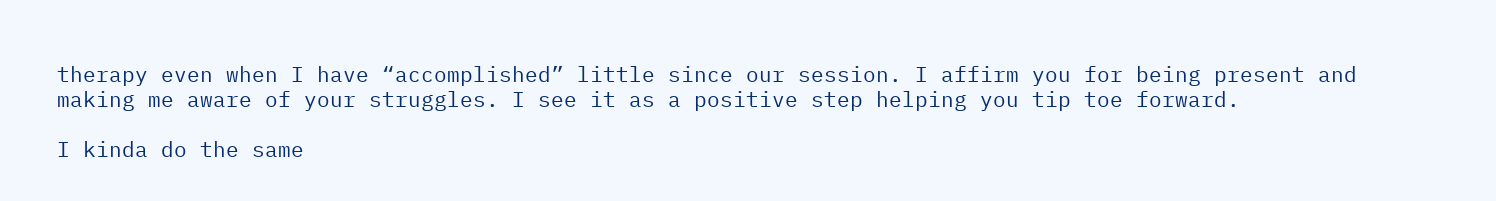therapy even when I have “accomplished” little since our session. I affirm you for being present and making me aware of your struggles. I see it as a positive step helping you tip toe forward.

I kinda do the same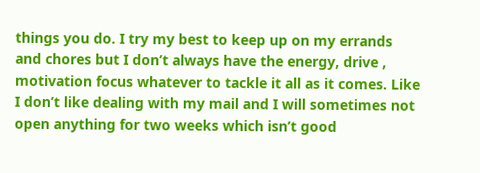things you do. I try my best to keep up on my errands and chores but I don’t always have the energy, drive , motivation focus whatever to tackle it all as it comes. Like I don’t like dealing with my mail and I will sometimes not open anything for two weeks which isn’t good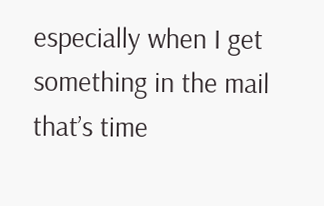especially when I get something in the mail that’s time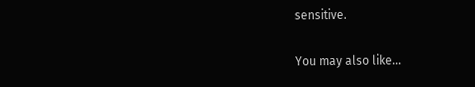sensitive.

You may also like...